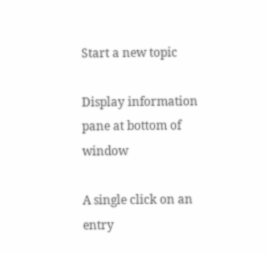Start a new topic

Display information pane at bottom of window

A single click on an entry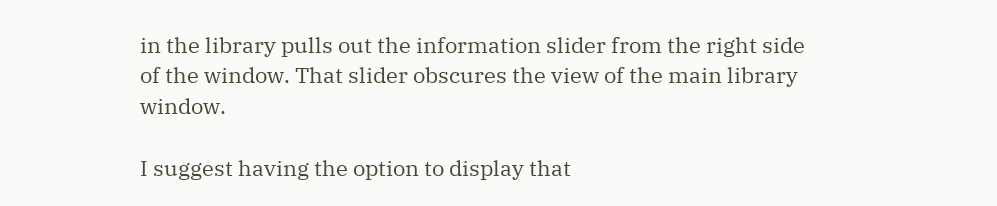in the library pulls out the information slider from the right side of the window. That slider obscures the view of the main library window.

I suggest having the option to display that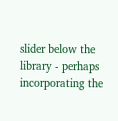slider below the library - perhaps incorporating the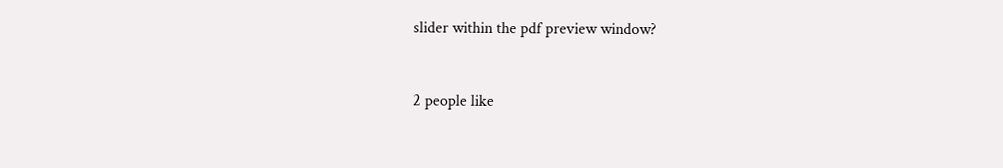slider within the pdf preview window?


2 people like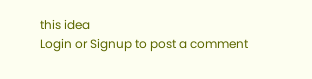this idea
Login or Signup to post a comment